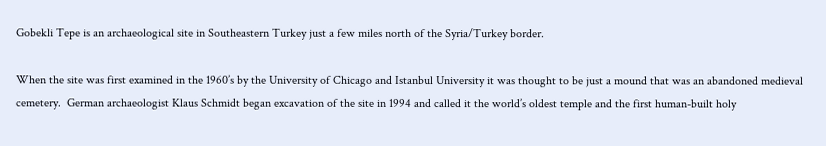Gobekli Tepe is an archaeological site in Southeastern Turkey just a few miles north of the Syria/Turkey border.

When the site was first examined in the 1960’s by the University of Chicago and Istanbul University it was thought to be just a mound that was an abandoned medieval cemetery.  German archaeologist Klaus Schmidt began excavation of the site in 1994 and called it the world’s oldest temple and the first human-built holy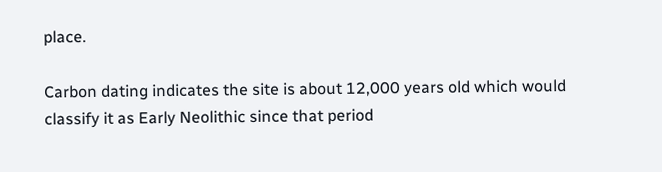place.

Carbon dating indicates the site is about 12,000 years old which would classify it as Early Neolithic since that period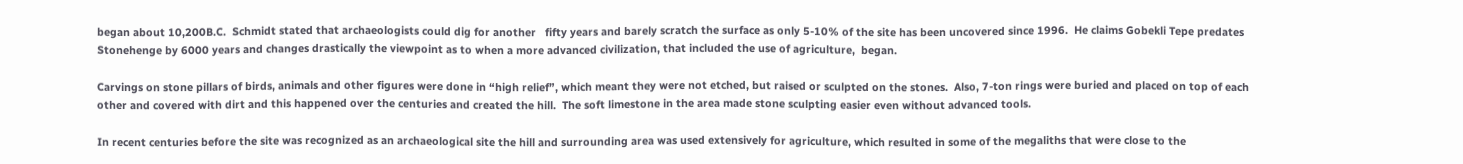began about 10,200B.C.  Schmidt stated that archaeologists could dig for another   fifty years and barely scratch the surface as only 5-10% of the site has been uncovered since 1996.  He claims Gobekli Tepe predates Stonehenge by 6000 years and changes drastically the viewpoint as to when a more advanced civilization, that included the use of agriculture,  began.

Carvings on stone pillars of birds, animals and other figures were done in “high relief”, which meant they were not etched, but raised or sculpted on the stones.  Also, 7-ton rings were buried and placed on top of each other and covered with dirt and this happened over the centuries and created the hill.  The soft limestone in the area made stone sculpting easier even without advanced tools.

In recent centuries before the site was recognized as an archaeological site the hill and surrounding area was used extensively for agriculture, which resulted in some of the megaliths that were close to the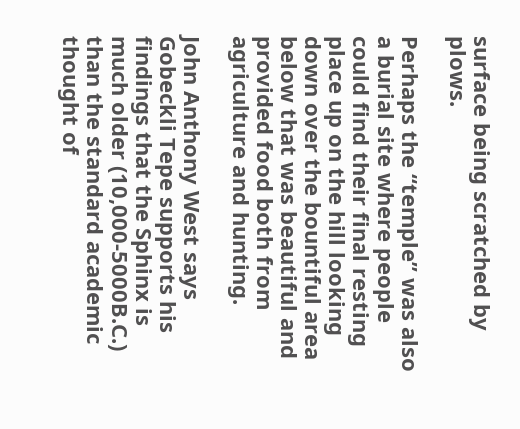surface being scratched by plows.

Perhaps the “temple” was also a burial site where people could find their final resting place up on the hill looking down over the bountiful area below that was beautiful and provided food both from agriculture and hunting.

John Anthony West says Gobeckli Tepe supports his findings that the Sphinx is much older (10,000-5000B.C.) than the standard academic thought of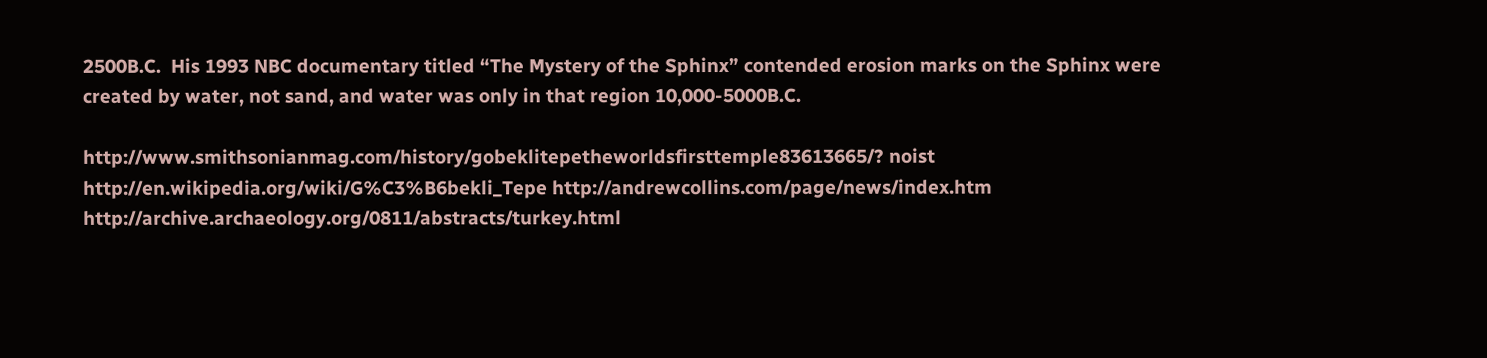2500B.C.  His 1993 NBC documentary titled “The Mystery of the Sphinx” contended erosion marks on the Sphinx were created by water, not sand, and water was only in that region 10,000-5000B.C.

http://www.smithsonianmag.com/history/gobeklitepetheworldsfirsttemple83613665/? noist http://en.wikipedia.org/wiki/G%C3%B6bekli_Tepe http://andrewcollins.com/page/news/index.htm http://archive.archaeology.org/0811/abstracts/turkey.html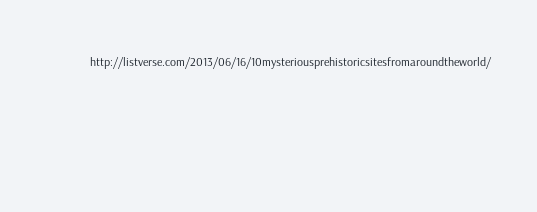http://listverse.com/2013/06/16/10mysteriousprehistoricsitesfromaroundtheworld/